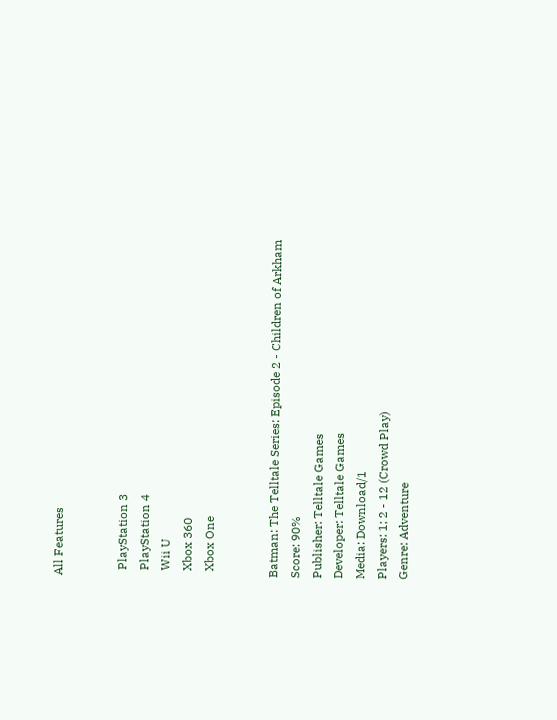All Features


  PlayStation 3
  PlayStation 4
  Wii U
  Xbox 360
  Xbox One


Batman: The Telltale Series: Episode 2 - Children of Arkham
Score: 90%
Publisher: Telltale Games
Developer: Telltale Games
Media: Download/1
Players: 1; 2 - 12 (Crowd Play)
Genre: Adventure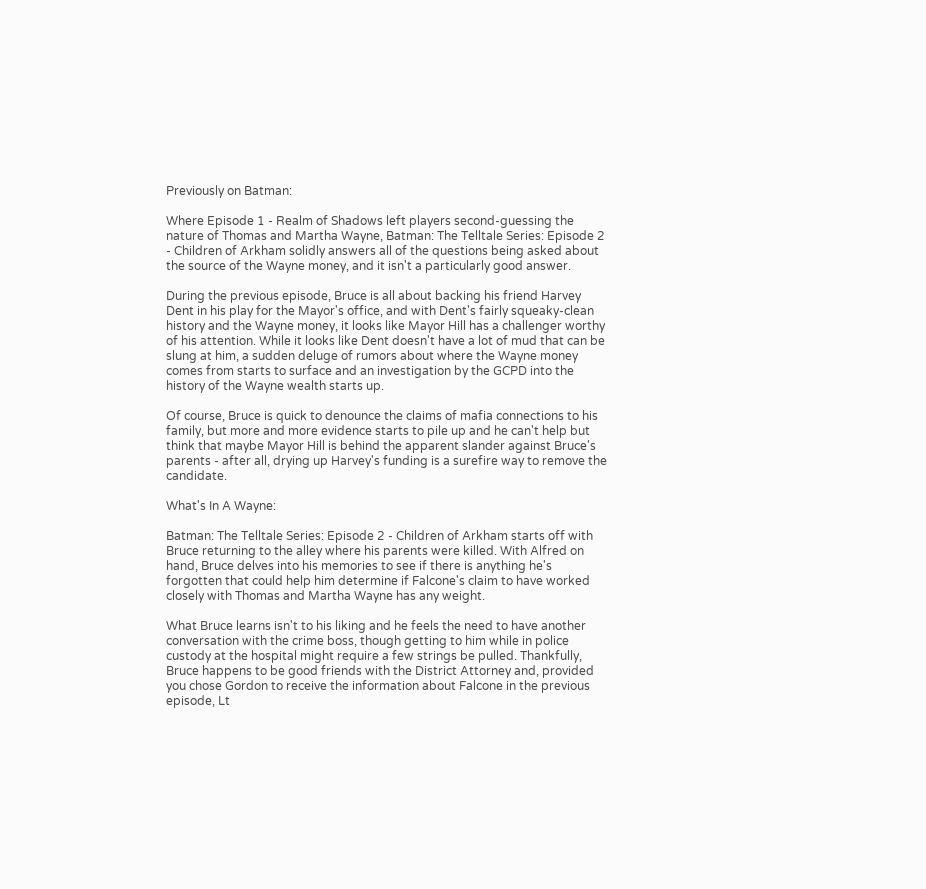Previously on Batman:

Where Episode 1 - Realm of Shadows left players second-guessing the nature of Thomas and Martha Wayne, Batman: The Telltale Series: Episode 2 - Children of Arkham solidly answers all of the questions being asked about the source of the Wayne money, and it isn't a particularly good answer.

During the previous episode, Bruce is all about backing his friend Harvey Dent in his play for the Mayor's office, and with Dent's fairly squeaky-clean history and the Wayne money, it looks like Mayor Hill has a challenger worthy of his attention. While it looks like Dent doesn't have a lot of mud that can be slung at him, a sudden deluge of rumors about where the Wayne money comes from starts to surface and an investigation by the GCPD into the history of the Wayne wealth starts up.

Of course, Bruce is quick to denounce the claims of mafia connections to his family, but more and more evidence starts to pile up and he can't help but think that maybe Mayor Hill is behind the apparent slander against Bruce's parents - after all, drying up Harvey's funding is a surefire way to remove the candidate.

What's In A Wayne:

Batman: The Telltale Series: Episode 2 - Children of Arkham starts off with Bruce returning to the alley where his parents were killed. With Alfred on hand, Bruce delves into his memories to see if there is anything he's forgotten that could help him determine if Falcone's claim to have worked closely with Thomas and Martha Wayne has any weight.

What Bruce learns isn't to his liking and he feels the need to have another conversation with the crime boss, though getting to him while in police custody at the hospital might require a few strings be pulled. Thankfully, Bruce happens to be good friends with the District Attorney and, provided you chose Gordon to receive the information about Falcone in the previous episode, Lt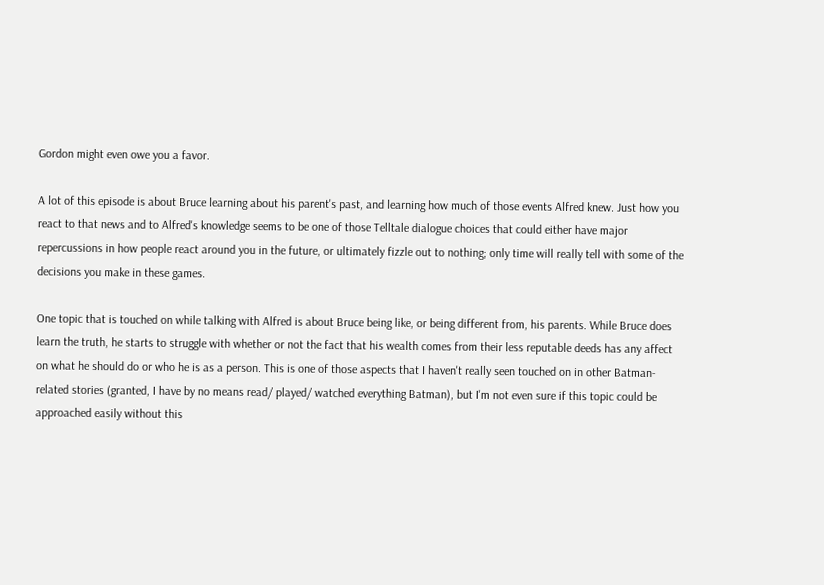Gordon might even owe you a favor.

A lot of this episode is about Bruce learning about his parent's past, and learning how much of those events Alfred knew. Just how you react to that news and to Alfred's knowledge seems to be one of those Telltale dialogue choices that could either have major repercussions in how people react around you in the future, or ultimately fizzle out to nothing; only time will really tell with some of the decisions you make in these games.

One topic that is touched on while talking with Alfred is about Bruce being like, or being different from, his parents. While Bruce does learn the truth, he starts to struggle with whether or not the fact that his wealth comes from their less reputable deeds has any affect on what he should do or who he is as a person. This is one of those aspects that I haven't really seen touched on in other Batman-related stories (granted, I have by no means read/ played/ watched everything Batman), but I'm not even sure if this topic could be approached easily without this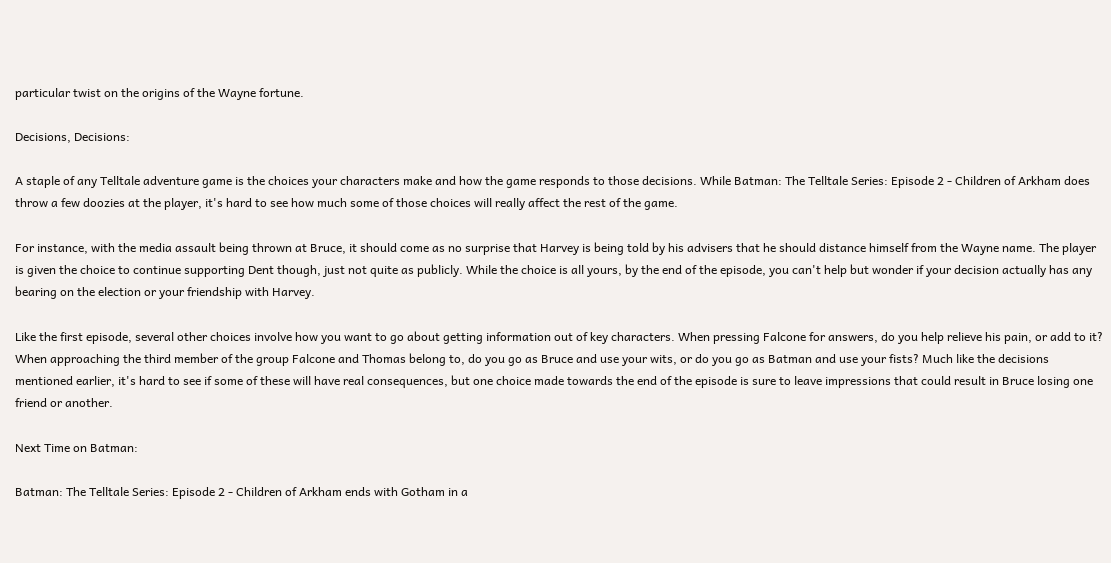particular twist on the origins of the Wayne fortune.

Decisions, Decisions:

A staple of any Telltale adventure game is the choices your characters make and how the game responds to those decisions. While Batman: The Telltale Series: Episode 2 - Children of Arkham does throw a few doozies at the player, it's hard to see how much some of those choices will really affect the rest of the game.

For instance, with the media assault being thrown at Bruce, it should come as no surprise that Harvey is being told by his advisers that he should distance himself from the Wayne name. The player is given the choice to continue supporting Dent though, just not quite as publicly. While the choice is all yours, by the end of the episode, you can't help but wonder if your decision actually has any bearing on the election or your friendship with Harvey.

Like the first episode, several other choices involve how you want to go about getting information out of key characters. When pressing Falcone for answers, do you help relieve his pain, or add to it? When approaching the third member of the group Falcone and Thomas belong to, do you go as Bruce and use your wits, or do you go as Batman and use your fists? Much like the decisions mentioned earlier, it's hard to see if some of these will have real consequences, but one choice made towards the end of the episode is sure to leave impressions that could result in Bruce losing one friend or another.

Next Time on Batman:

Batman: The Telltale Series: Episode 2 - Children of Arkham ends with Gotham in a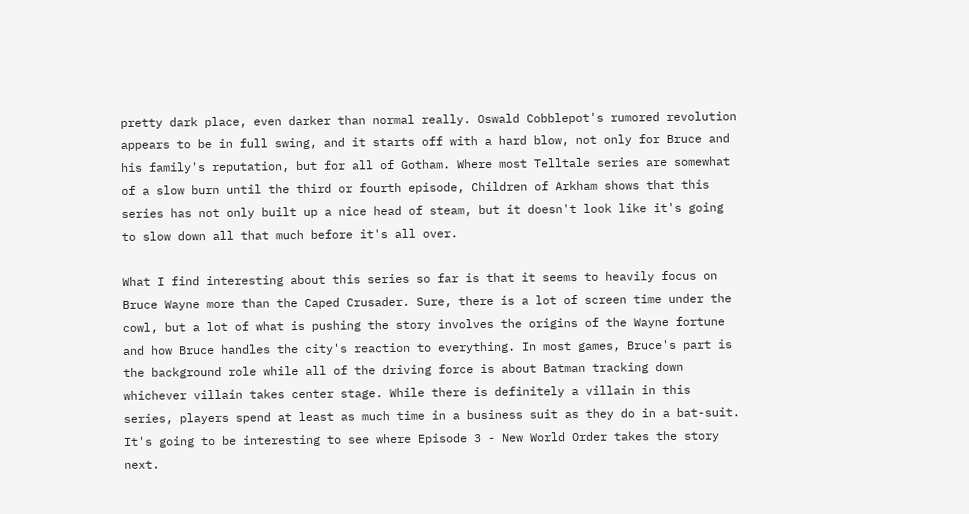pretty dark place, even darker than normal really. Oswald Cobblepot's rumored revolution appears to be in full swing, and it starts off with a hard blow, not only for Bruce and his family's reputation, but for all of Gotham. Where most Telltale series are somewhat of a slow burn until the third or fourth episode, Children of Arkham shows that this series has not only built up a nice head of steam, but it doesn't look like it's going to slow down all that much before it's all over.

What I find interesting about this series so far is that it seems to heavily focus on Bruce Wayne more than the Caped Crusader. Sure, there is a lot of screen time under the cowl, but a lot of what is pushing the story involves the origins of the Wayne fortune and how Bruce handles the city's reaction to everything. In most games, Bruce's part is the background role while all of the driving force is about Batman tracking down whichever villain takes center stage. While there is definitely a villain in this series, players spend at least as much time in a business suit as they do in a bat-suit. It's going to be interesting to see where Episode 3 - New World Order takes the story next.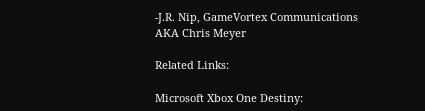-J.R. Nip, GameVortex Communications
AKA Chris Meyer

Related Links:

Microsoft Xbox One Destiny: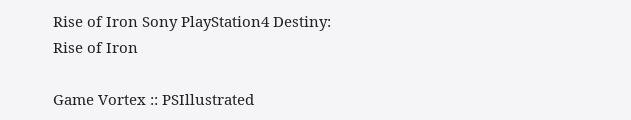Rise of Iron Sony PlayStation4 Destiny: Rise of Iron

Game Vortex :: PSIllustrated